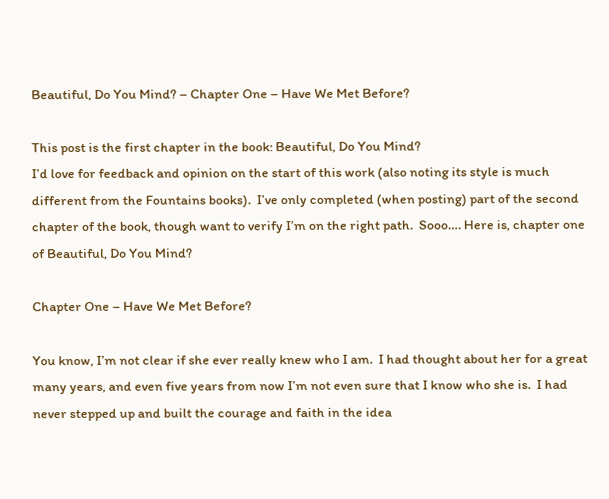Beautiful, Do You Mind? – Chapter One – Have We Met Before?

This post is the first chapter in the book: Beautiful, Do You Mind?
I’d love for feedback and opinion on the start of this work (also noting its style is much different from the Fountains books).  I’ve only completed (when posting) part of the second chapter of the book, though want to verify I’m on the right path.  Sooo…. Here is, chapter one of Beautiful, Do You Mind?

Chapter One – Have We Met Before?

You know, I’m not clear if she ever really knew who I am.  I had thought about her for a great many years, and even five years from now I’m not even sure that I know who she is.  I had never stepped up and built the courage and faith in the idea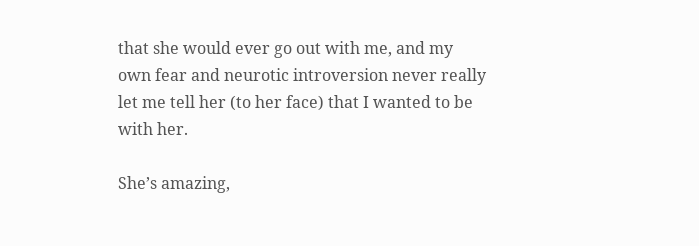that she would ever go out with me, and my own fear and neurotic introversion never really let me tell her (to her face) that I wanted to be with her.

She’s amazing,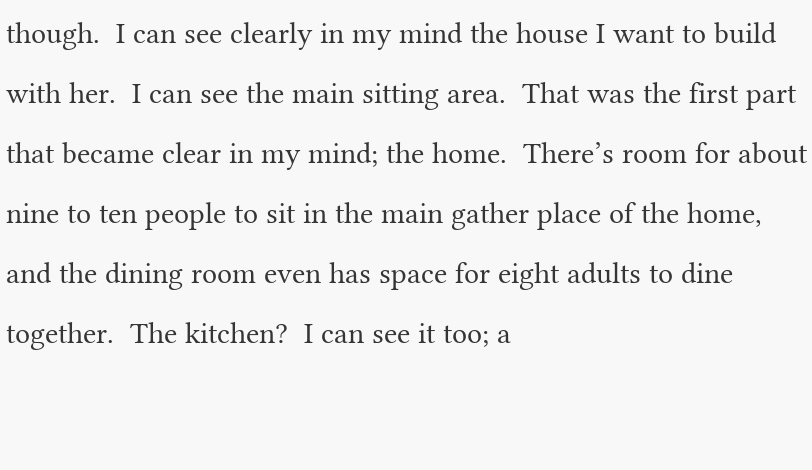though.  I can see clearly in my mind the house I want to build with her.  I can see the main sitting area.  That was the first part that became clear in my mind; the home.  There’s room for about nine to ten people to sit in the main gather place of the home, and the dining room even has space for eight adults to dine together.  The kitchen?  I can see it too; a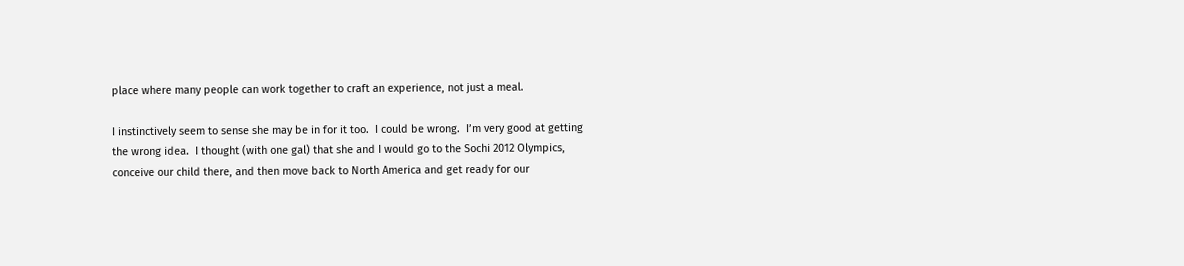place where many people can work together to craft an experience, not just a meal.

I instinctively seem to sense she may be in for it too.  I could be wrong.  I’m very good at getting the wrong idea.  I thought (with one gal) that she and I would go to the Sochi 2012 Olympics, conceive our child there, and then move back to North America and get ready for our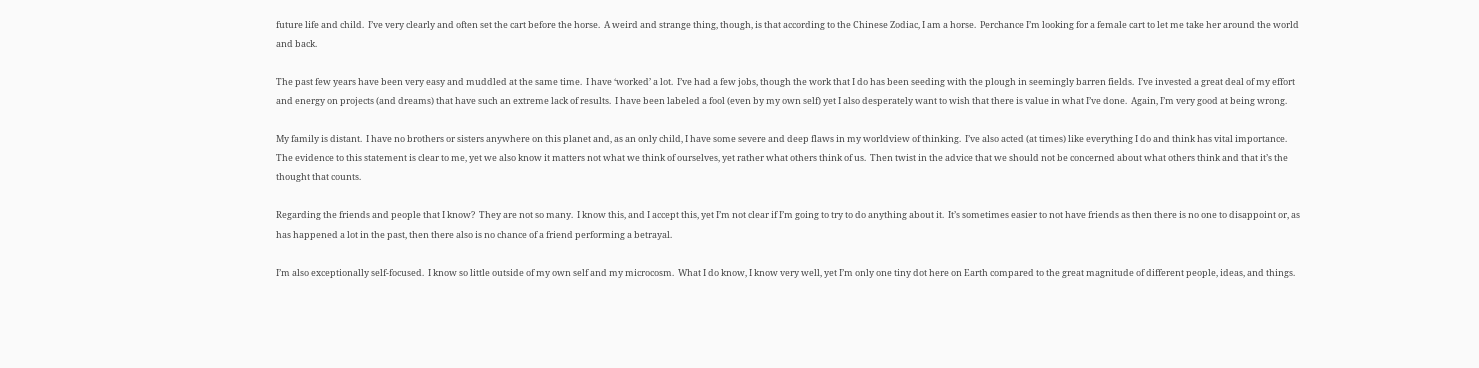future life and child.  I’ve very clearly and often set the cart before the horse.  A weird and strange thing, though, is that according to the Chinese Zodiac, I am a horse.  Perchance I’m looking for a female cart to let me take her around the world and back.

The past few years have been very easy and muddled at the same time.  I have ‘worked’ a lot.  I’ve had a few jobs, though the work that I do has been seeding with the plough in seemingly barren fields.  I’ve invested a great deal of my effort and energy on projects (and dreams) that have such an extreme lack of results.  I have been labeled a fool (even by my own self) yet I also desperately want to wish that there is value in what I’ve done.  Again, I’m very good at being wrong.

My family is distant.  I have no brothers or sisters anywhere on this planet and, as an only child, I have some severe and deep flaws in my worldview of thinking.  I’ve also acted (at times) like everything I do and think has vital importance.  The evidence to this statement is clear to me, yet we also know it matters not what we think of ourselves, yet rather what others think of us.  Then twist in the advice that we should not be concerned about what others think and that it’s the thought that counts.

Regarding the friends and people that I know?  They are not so many.  I know this, and I accept this, yet I’m not clear if I’m going to try to do anything about it.  It’s sometimes easier to not have friends as then there is no one to disappoint or, as has happened a lot in the past, then there also is no chance of a friend performing a betrayal.

I’m also exceptionally self-focused.  I know so little outside of my own self and my microcosm.  What I do know, I know very well, yet I’m only one tiny dot here on Earth compared to the great magnitude of different people, ideas, and things.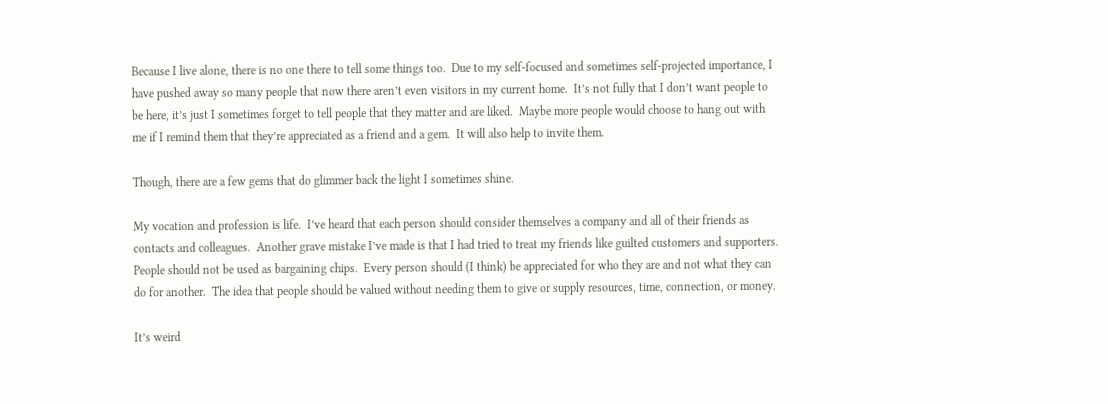Because I live alone, there is no one there to tell some things too.  Due to my self-focused and sometimes self-projected importance, I have pushed away so many people that now there aren’t even visitors in my current home.  It’s not fully that I don’t want people to be here, it’s just I sometimes forget to tell people that they matter and are liked.  Maybe more people would choose to hang out with me if I remind them that they’re appreciated as a friend and a gem.  It will also help to invite them.

Though, there are a few gems that do glimmer back the light I sometimes shine.

My vocation and profession is life.  I’ve heard that each person should consider themselves a company and all of their friends as contacts and colleagues.  Another grave mistake I’ve made is that I had tried to treat my friends like guilted customers and supporters.  People should not be used as bargaining chips.  Every person should (I think) be appreciated for who they are and not what they can do for another.  The idea that people should be valued without needing them to give or supply resources, time, connection, or money.

It’s weird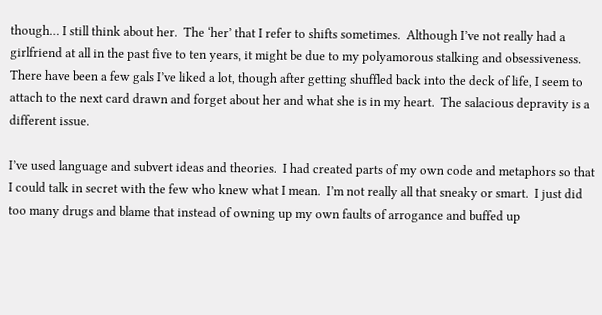though… I still think about her.  The ‘her’ that I refer to shifts sometimes.  Although I’ve not really had a girlfriend at all in the past five to ten years, it might be due to my polyamorous stalking and obsessiveness.  There have been a few gals I’ve liked a lot, though after getting shuffled back into the deck of life, I seem to attach to the next card drawn and forget about her and what she is in my heart.  The salacious depravity is a different issue.

I’ve used language and subvert ideas and theories.  I had created parts of my own code and metaphors so that I could talk in secret with the few who knew what I mean.  I’m not really all that sneaky or smart.  I just did too many drugs and blame that instead of owning up my own faults of arrogance and buffed up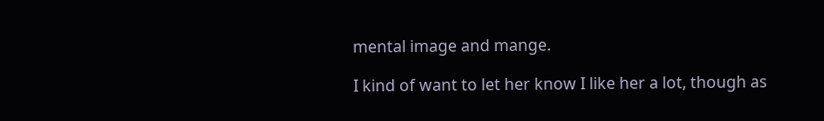mental image and mange.

I kind of want to let her know I like her a lot, though as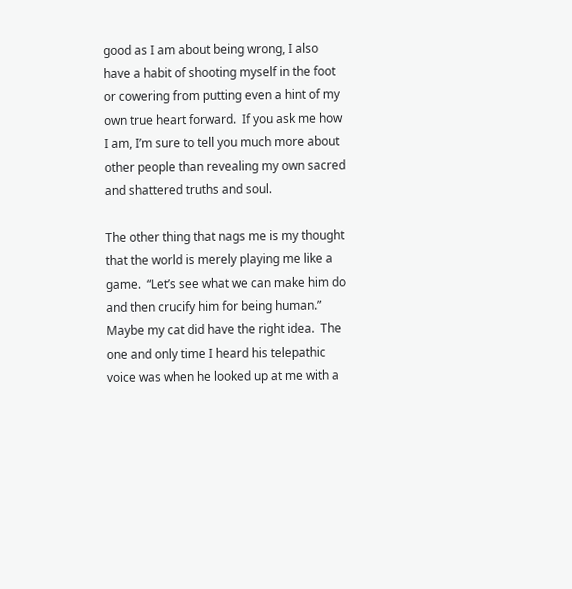good as I am about being wrong, I also have a habit of shooting myself in the foot or cowering from putting even a hint of my own true heart forward.  If you ask me how I am, I’m sure to tell you much more about other people than revealing my own sacred and shattered truths and soul.

The other thing that nags me is my thought that the world is merely playing me like a game.  “Let’s see what we can make him do and then crucify him for being human.”  Maybe my cat did have the right idea.  The one and only time I heard his telepathic voice was when he looked up at me with a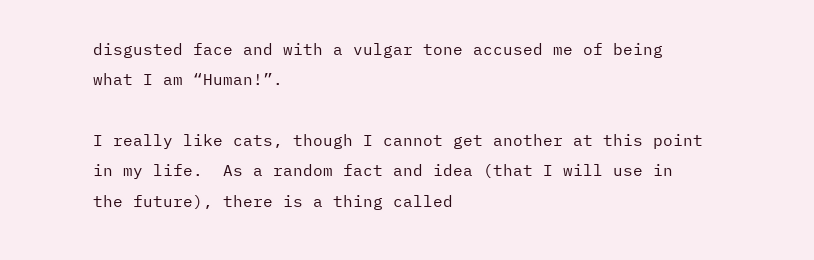disgusted face and with a vulgar tone accused me of being what I am “Human!”.

I really like cats, though I cannot get another at this point in my life.  As a random fact and idea (that I will use in the future), there is a thing called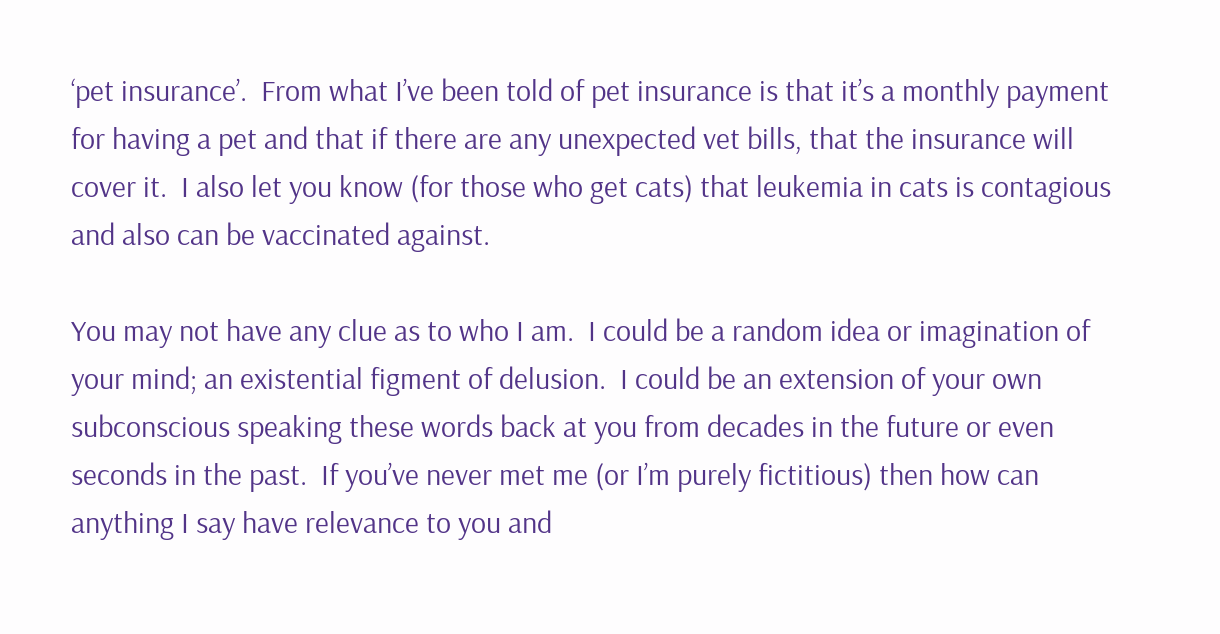‘pet insurance’.  From what I’ve been told of pet insurance is that it’s a monthly payment for having a pet and that if there are any unexpected vet bills, that the insurance will cover it.  I also let you know (for those who get cats) that leukemia in cats is contagious and also can be vaccinated against.

You may not have any clue as to who I am.  I could be a random idea or imagination of your mind; an existential figment of delusion.  I could be an extension of your own subconscious speaking these words back at you from decades in the future or even seconds in the past.  If you’ve never met me (or I’m purely fictitious) then how can anything I say have relevance to you and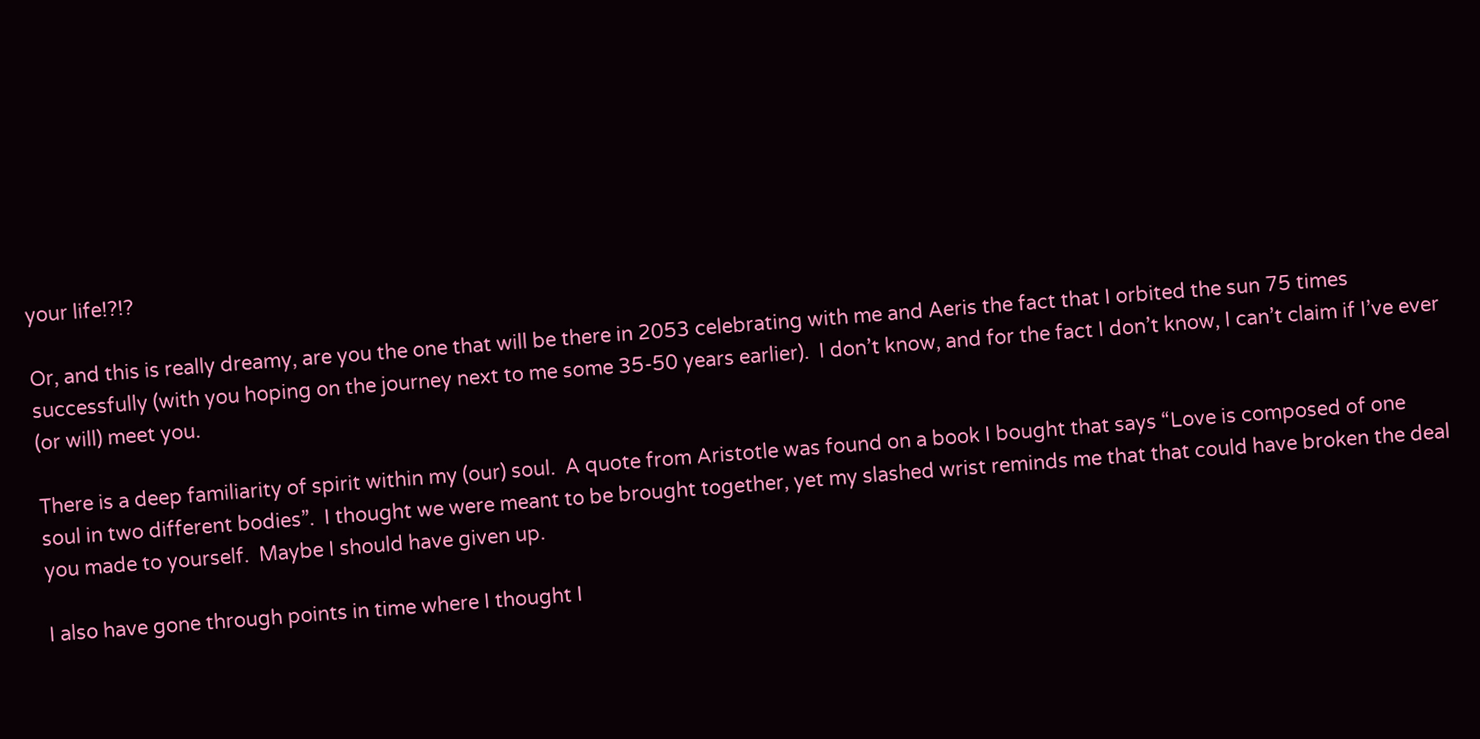your life!?!?

Or, and this is really dreamy, are you the one that will be there in 2053 celebrating with me and Aeris the fact that I orbited the sun 75 times successfully (with you hoping on the journey next to me some 35-50 years earlier).  I don’t know, and for the fact I don’t know, I can’t claim if I’ve ever (or will) meet you.

There is a deep familiarity of spirit within my (our) soul.  A quote from Aristotle was found on a book I bought that says “Love is composed of one soul in two different bodies”.  I thought we were meant to be brought together, yet my slashed wrist reminds me that that could have broken the deal you made to yourself.  Maybe I should have given up.

I also have gone through points in time where I thought I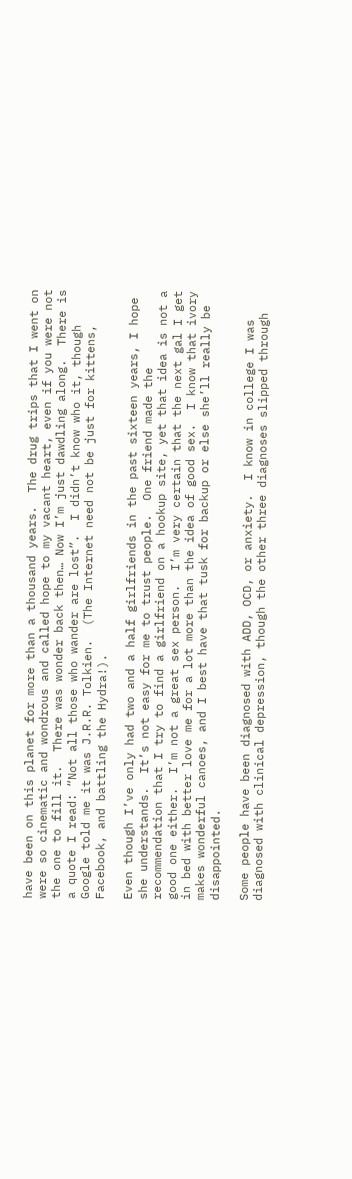have been on this planet for more than a thousand years.  The drug trips that I went on were so cinematic and wondrous and called hope to my vacant heart, even if you were not the one to fill it.  There was wonder back then… Now I’m just dawdling along.  There is a quote I read: “Not all those who wander are lost”.  I didn’t know who it, though Google told me it was J.R.R. Tolkien.  (The Internet need not be just for kittens, Facebook, and battling the Hydra!).

Even though I’ve only had two and a half girlfriends in the past sixteen years, I hope she understands.  It’s not easy for me to trust people.  One friend made the recommendation that I try to find a girlfriend on a hookup site, yet that idea is not a good one either.  I’m not a great sex person.  I’m very certain that the next gal I get in bed with better love me for a lot more than the idea of good sex.  I know that ivory makes wonderful canoes, and I best have that tusk for backup or else she’ll really be disappointed.

Some people have been diagnosed with ADD, OCD, or anxiety.  I know in college I was diagnosed with clinical depression, though the other three diagnoses slipped through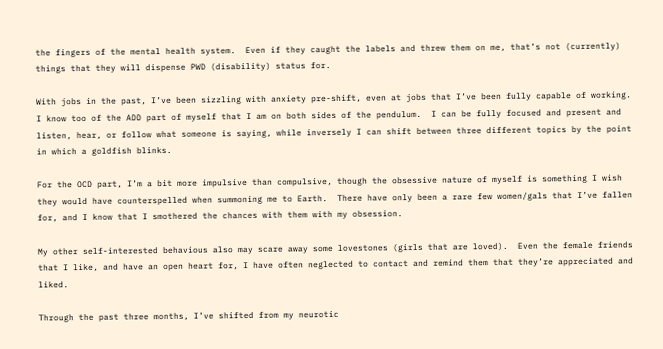the fingers of the mental health system.  Even if they caught the labels and threw them on me, that’s not (currently) things that they will dispense PWD (disability) status for.

With jobs in the past, I’ve been sizzling with anxiety pre-shift, even at jobs that I’ve been fully capable of working.  I know too of the ADD part of myself that I am on both sides of the pendulum.  I can be fully focused and present and listen, hear, or follow what someone is saying, while inversely I can shift between three different topics by the point in which a goldfish blinks.

For the OCD part, I’m a bit more impulsive than compulsive, though the obsessive nature of myself is something I wish they would have counterspelled when summoning me to Earth.  There have only been a rare few women/gals that I’ve fallen for, and I know that I smothered the chances with them with my obsession.

My other self-interested behavious also may scare away some lovestones (girls that are loved).  Even the female friends that I like, and have an open heart for, I have often neglected to contact and remind them that they’re appreciated and liked.

Through the past three months, I’ve shifted from my neurotic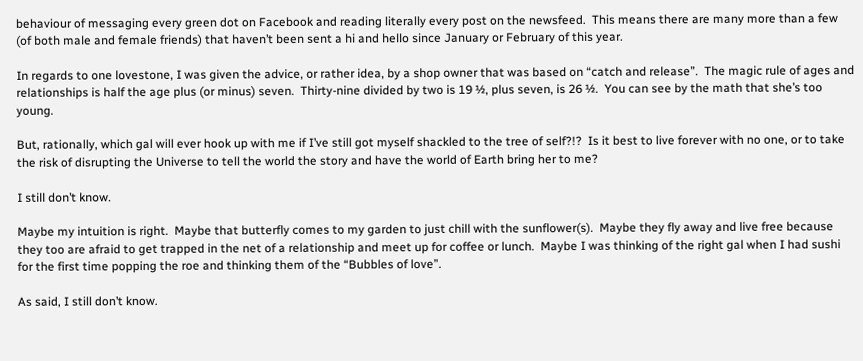behaviour of messaging every green dot on Facebook and reading literally every post on the newsfeed.  This means there are many more than a few (of both male and female friends) that haven’t been sent a hi and hello since January or February of this year.

In regards to one lovestone, I was given the advice, or rather idea, by a shop owner that was based on “catch and release”.  The magic rule of ages and relationships is half the age plus (or minus) seven.  Thirty-nine divided by two is 19 ½, plus seven, is 26 ½.  You can see by the math that she’s too young.

But, rationally, which gal will ever hook up with me if I’ve still got myself shackled to the tree of self?!?  Is it best to live forever with no one, or to take the risk of disrupting the Universe to tell the world the story and have the world of Earth bring her to me?

I still don’t know.

Maybe my intuition is right.  Maybe that butterfly comes to my garden to just chill with the sunflower(s).  Maybe they fly away and live free because they too are afraid to get trapped in the net of a relationship and meet up for coffee or lunch.  Maybe I was thinking of the right gal when I had sushi for the first time popping the roe and thinking them of the “Bubbles of love”.

As said, I still don’t know.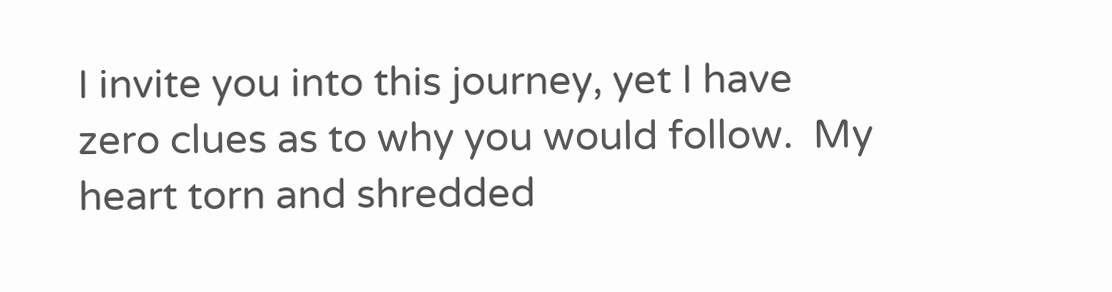I invite you into this journey, yet I have zero clues as to why you would follow.  My heart torn and shredded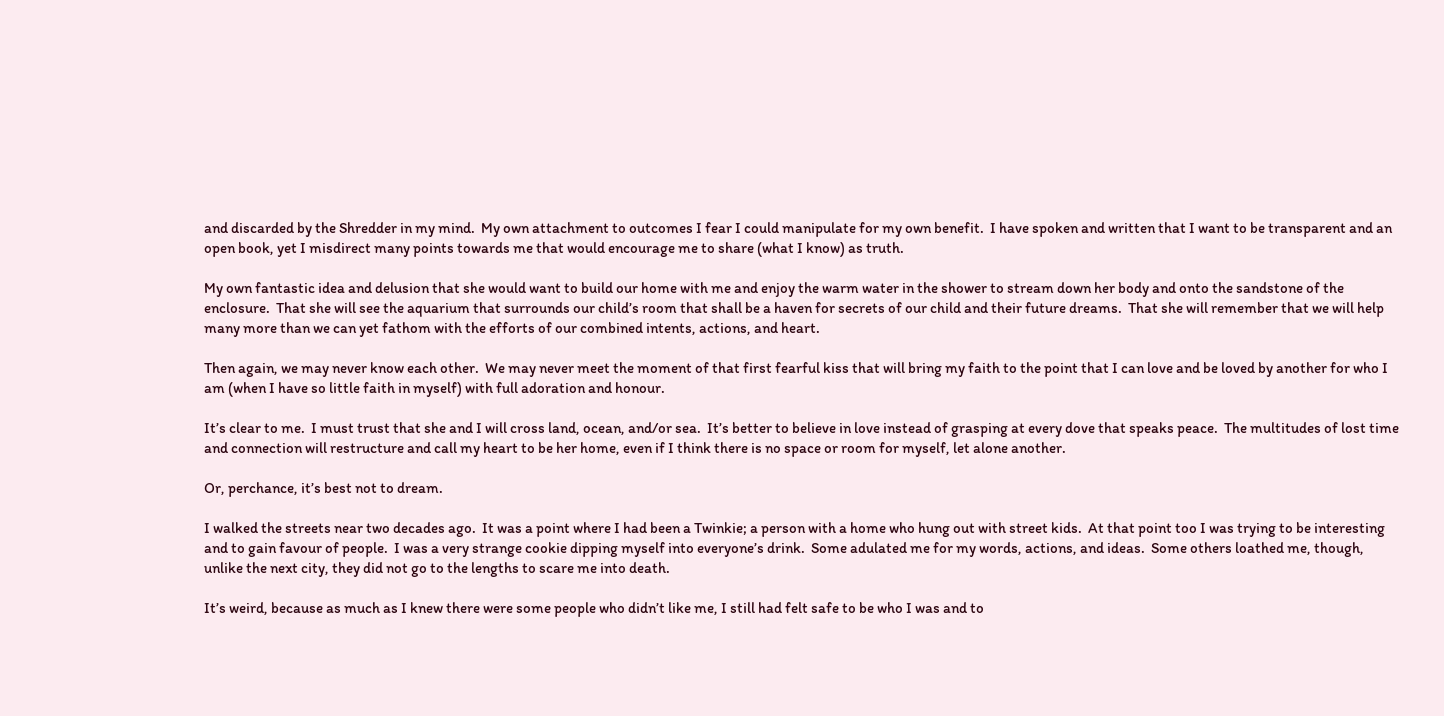and discarded by the Shredder in my mind.  My own attachment to outcomes I fear I could manipulate for my own benefit.  I have spoken and written that I want to be transparent and an open book, yet I misdirect many points towards me that would encourage me to share (what I know) as truth.

My own fantastic idea and delusion that she would want to build our home with me and enjoy the warm water in the shower to stream down her body and onto the sandstone of the enclosure.  That she will see the aquarium that surrounds our child’s room that shall be a haven for secrets of our child and their future dreams.  That she will remember that we will help many more than we can yet fathom with the efforts of our combined intents, actions, and heart.

Then again, we may never know each other.  We may never meet the moment of that first fearful kiss that will bring my faith to the point that I can love and be loved by another for who I am (when I have so little faith in myself) with full adoration and honour.

It’s clear to me.  I must trust that she and I will cross land, ocean, and/or sea.  It’s better to believe in love instead of grasping at every dove that speaks peace.  The multitudes of lost time and connection will restructure and call my heart to be her home, even if I think there is no space or room for myself, let alone another.

Or, perchance, it’s best not to dream.

I walked the streets near two decades ago.  It was a point where I had been a Twinkie; a person with a home who hung out with street kids.  At that point too I was trying to be interesting and to gain favour of people.  I was a very strange cookie dipping myself into everyone’s drink.  Some adulated me for my words, actions, and ideas.  Some others loathed me, though, unlike the next city, they did not go to the lengths to scare me into death.

It’s weird, because as much as I knew there were some people who didn’t like me, I still had felt safe to be who I was and to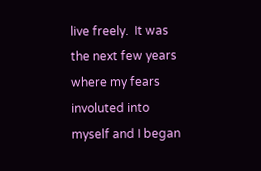live freely.  It was the next few years where my fears involuted into myself and I began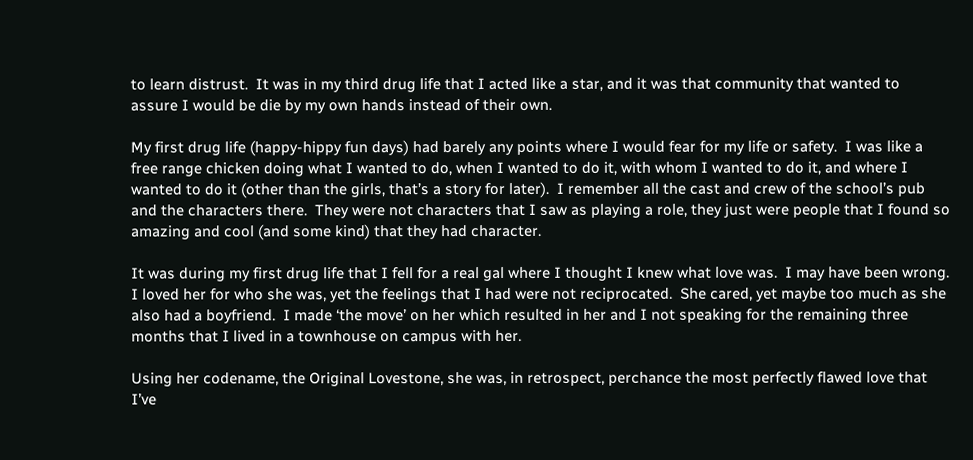to learn distrust.  It was in my third drug life that I acted like a star, and it was that community that wanted to assure I would be die by my own hands instead of their own.

My first drug life (happy-hippy fun days) had barely any points where I would fear for my life or safety.  I was like a free range chicken doing what I wanted to do, when I wanted to do it, with whom I wanted to do it, and where I wanted to do it (other than the girls, that’s a story for later).  I remember all the cast and crew of the school’s pub and the characters there.  They were not characters that I saw as playing a role, they just were people that I found so amazing and cool (and some kind) that they had character.

It was during my first drug life that I fell for a real gal where I thought I knew what love was.  I may have been wrong.  I loved her for who she was, yet the feelings that I had were not reciprocated.  She cared, yet maybe too much as she also had a boyfriend.  I made ‘the move’ on her which resulted in her and I not speaking for the remaining three months that I lived in a townhouse on campus with her.

Using her codename, the Original Lovestone, she was, in retrospect, perchance the most perfectly flawed love that I’ve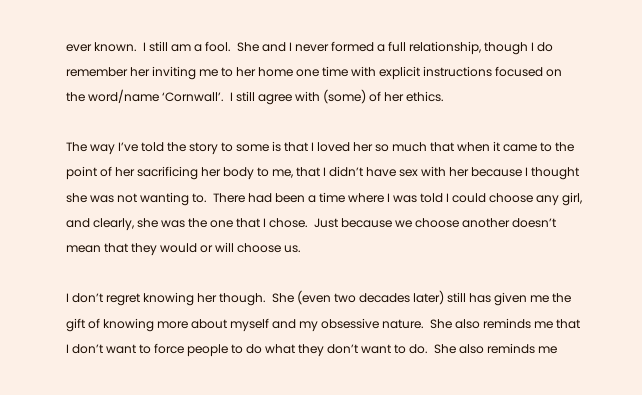ever known.  I still am a fool.  She and I never formed a full relationship, though I do remember her inviting me to her home one time with explicit instructions focused on the word/name ‘Cornwall’.  I still agree with (some) of her ethics.

The way I’ve told the story to some is that I loved her so much that when it came to the point of her sacrificing her body to me, that I didn’t have sex with her because I thought she was not wanting to.  There had been a time where I was told I could choose any girl, and clearly, she was the one that I chose.  Just because we choose another doesn’t mean that they would or will choose us.

I don’t regret knowing her though.  She (even two decades later) still has given me the gift of knowing more about myself and my obsessive nature.  She also reminds me that I don’t want to force people to do what they don’t want to do.  She also reminds me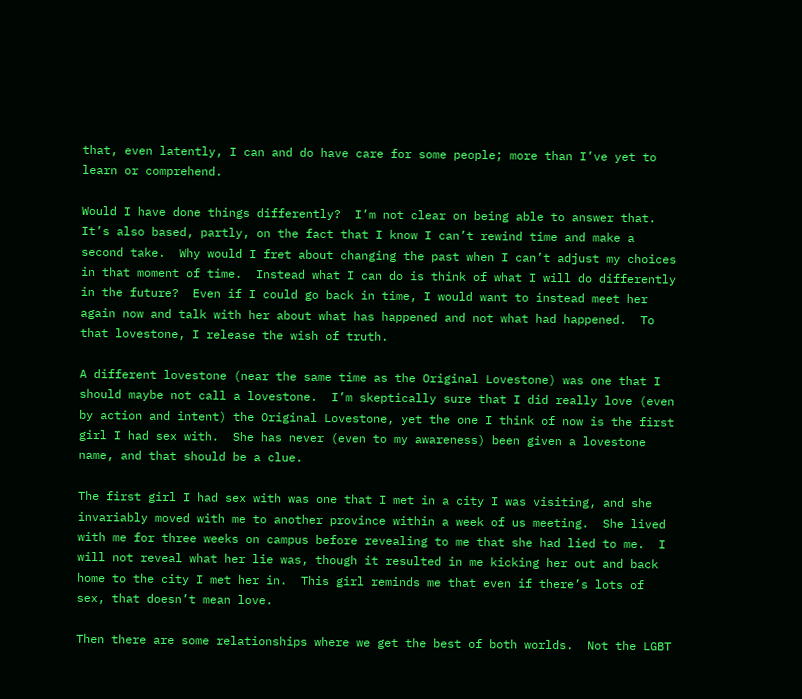that, even latently, I can and do have care for some people; more than I’ve yet to learn or comprehend.

Would I have done things differently?  I’m not clear on being able to answer that.  It’s also based, partly, on the fact that I know I can’t rewind time and make a second take.  Why would I fret about changing the past when I can’t adjust my choices in that moment of time.  Instead what I can do is think of what I will do differently in the future?  Even if I could go back in time, I would want to instead meet her again now and talk with her about what has happened and not what had happened.  To that lovestone, I release the wish of truth.

A different lovestone (near the same time as the Original Lovestone) was one that I should maybe not call a lovestone.  I’m skeptically sure that I did really love (even by action and intent) the Original Lovestone, yet the one I think of now is the first girl I had sex with.  She has never (even to my awareness) been given a lovestone name, and that should be a clue.

The first girl I had sex with was one that I met in a city I was visiting, and she invariably moved with me to another province within a week of us meeting.  She lived with me for three weeks on campus before revealing to me that she had lied to me.  I will not reveal what her lie was, though it resulted in me kicking her out and back home to the city I met her in.  This girl reminds me that even if there’s lots of sex, that doesn’t mean love.

Then there are some relationships where we get the best of both worlds.  Not the LGBT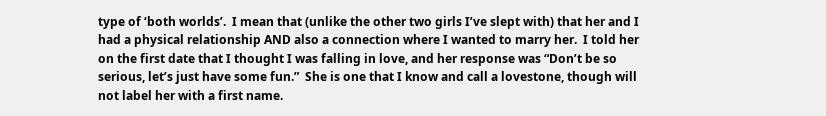type of ‘both worlds’.  I mean that (unlike the other two girls I’ve slept with) that her and I had a physical relationship AND also a connection where I wanted to marry her.  I told her on the first date that I thought I was falling in love, and her response was “Don’t be so serious, let’s just have some fun.”  She is one that I know and call a lovestone, though will not label her with a first name.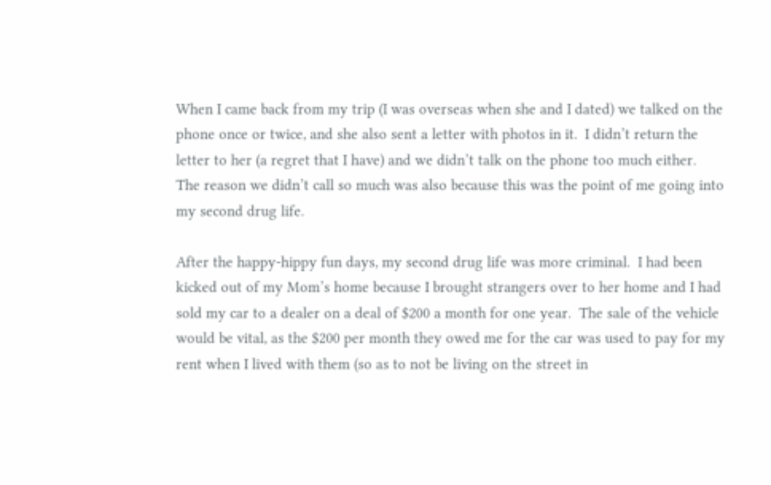When I came back from my trip (I was overseas when she and I dated) we talked on the phone once or twice, and she also sent a letter with photos in it.  I didn’t return the letter to her (a regret that I have) and we didn’t talk on the phone too much either.  The reason we didn’t call so much was also because this was the point of me going into my second drug life.

After the happy-hippy fun days, my second drug life was more criminal.  I had been kicked out of my Mom’s home because I brought strangers over to her home and I had sold my car to a dealer on a deal of $200 a month for one year.  The sale of the vehicle would be vital, as the $200 per month they owed me for the car was used to pay for my rent when I lived with them (so as to not be living on the street in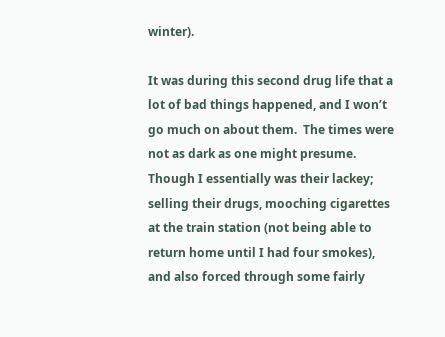winter).

It was during this second drug life that a lot of bad things happened, and I won’t go much on about them.  The times were not as dark as one might presume. Though I essentially was their lackey; selling their drugs, mooching cigarettes at the train station (not being able to return home until I had four smokes), and also forced through some fairly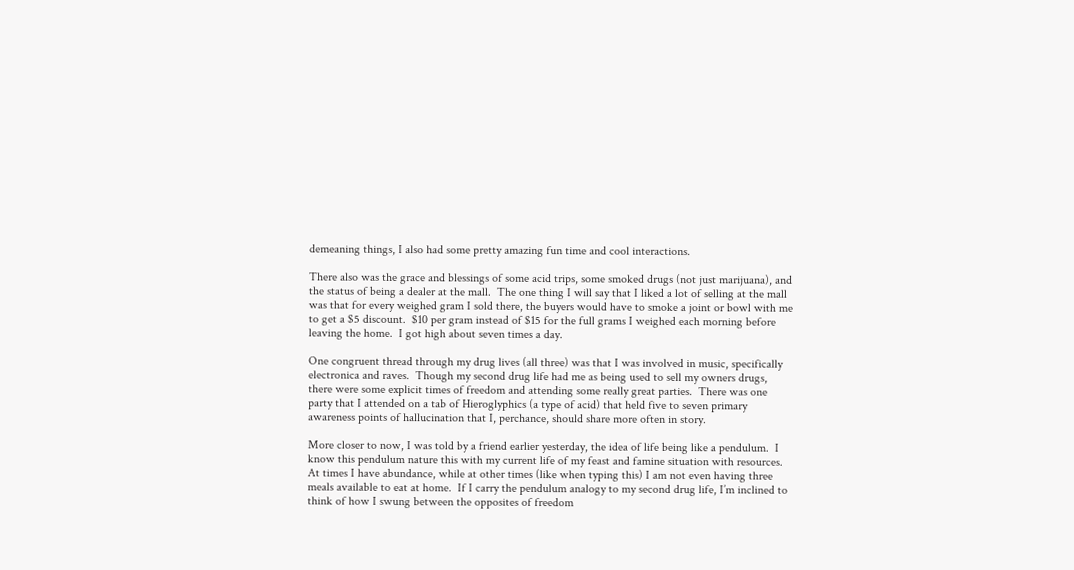demeaning things, I also had some pretty amazing fun time and cool interactions.

There also was the grace and blessings of some acid trips, some smoked drugs (not just marijuana), and the status of being a dealer at the mall.  The one thing I will say that I liked a lot of selling at the mall was that for every weighed gram I sold there, the buyers would have to smoke a joint or bowl with me to get a $5 discount.  $10 per gram instead of $15 for the full grams I weighed each morning before leaving the home.  I got high about seven times a day.

One congruent thread through my drug lives (all three) was that I was involved in music, specifically electronica and raves.  Though my second drug life had me as being used to sell my owners drugs, there were some explicit times of freedom and attending some really great parties.  There was one party that I attended on a tab of Hieroglyphics (a type of acid) that held five to seven primary awareness points of hallucination that I, perchance, should share more often in story.

More closer to now, I was told by a friend earlier yesterday, the idea of life being like a pendulum.  I know this pendulum nature this with my current life of my feast and famine situation with resources.  At times I have abundance, while at other times (like when typing this) I am not even having three meals available to eat at home.  If I carry the pendulum analogy to my second drug life, I’m inclined to think of how I swung between the opposites of freedom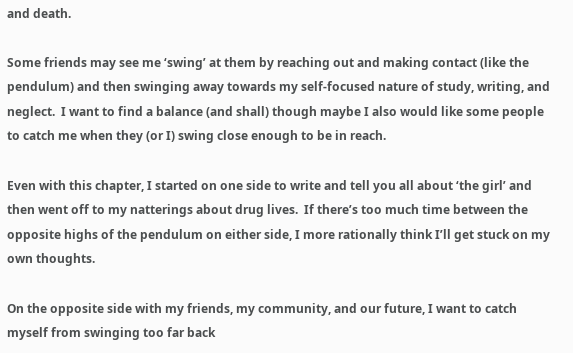and death.

Some friends may see me ‘swing’ at them by reaching out and making contact (like the pendulum) and then swinging away towards my self-focused nature of study, writing, and neglect.  I want to find a balance (and shall) though maybe I also would like some people to catch me when they (or I) swing close enough to be in reach.

Even with this chapter, I started on one side to write and tell you all about ‘the girl’ and then went off to my natterings about drug lives.  If there’s too much time between the opposite highs of the pendulum on either side, I more rationally think I’ll get stuck on my own thoughts.

On the opposite side with my friends, my community, and our future, I want to catch myself from swinging too far back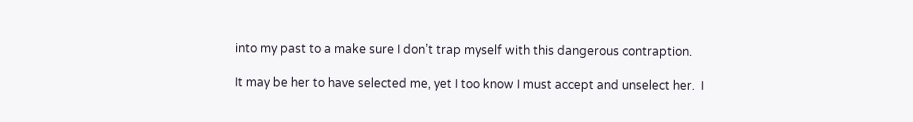into my past to a make sure I don’t trap myself with this dangerous contraption.

It may be her to have selected me, yet I too know I must accept and unselect her.  I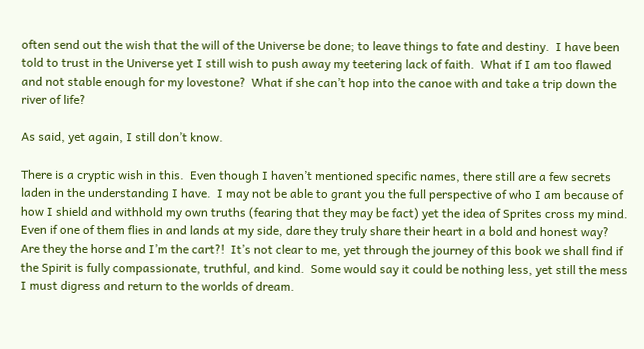often send out the wish that the will of the Universe be done; to leave things to fate and destiny.  I have been told to trust in the Universe yet I still wish to push away my teetering lack of faith.  What if I am too flawed and not stable enough for my lovestone?  What if she can’t hop into the canoe with and take a trip down the river of life?

As said, yet again, I still don’t know.

There is a cryptic wish in this.  Even though I haven’t mentioned specific names, there still are a few secrets laden in the understanding I have.  I may not be able to grant you the full perspective of who I am because of how I shield and withhold my own truths (fearing that they may be fact) yet the idea of Sprites cross my mind.  Even if one of them flies in and lands at my side, dare they truly share their heart in a bold and honest way?  Are they the horse and I’m the cart?!  It’s not clear to me, yet through the journey of this book we shall find if the Spirit is fully compassionate, truthful, and kind.  Some would say it could be nothing less, yet still the mess I must digress and return to the worlds of dream.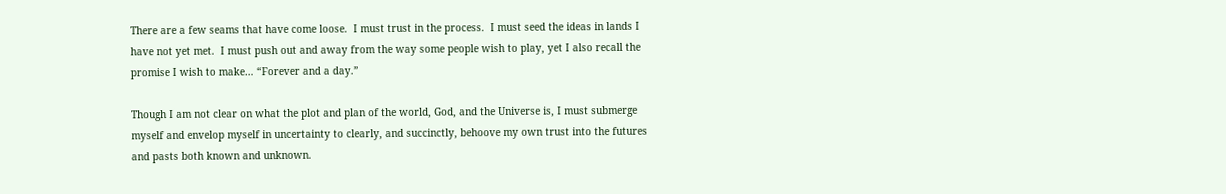There are a few seams that have come loose.  I must trust in the process.  I must seed the ideas in lands I have not yet met.  I must push out and away from the way some people wish to play, yet I also recall the promise I wish to make… “Forever and a day.”

Though I am not clear on what the plot and plan of the world, God, and the Universe is, I must submerge myself and envelop myself in uncertainty to clearly, and succinctly, behoove my own trust into the futures and pasts both known and unknown.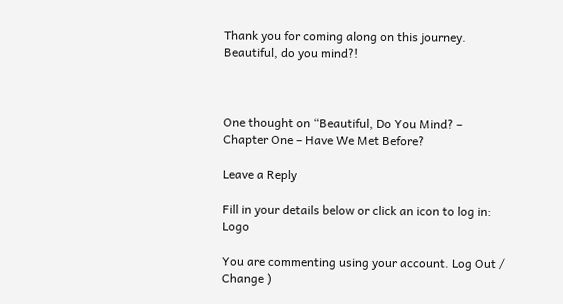Thank you for coming along on this journey.  Beautiful, do you mind?!



One thought on “Beautiful, Do You Mind? – Chapter One – Have We Met Before?

Leave a Reply

Fill in your details below or click an icon to log in: Logo

You are commenting using your account. Log Out / Change )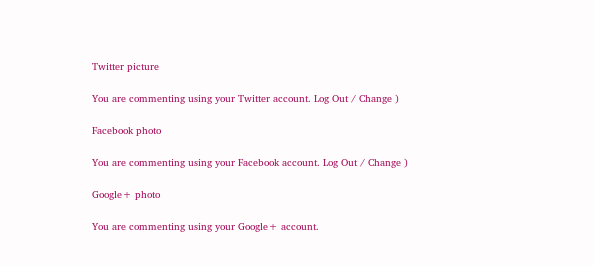Twitter picture

You are commenting using your Twitter account. Log Out / Change )

Facebook photo

You are commenting using your Facebook account. Log Out / Change )

Google+ photo

You are commenting using your Google+ account.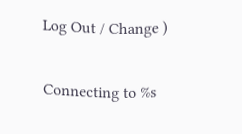Log Out / Change )

Connecting to %s